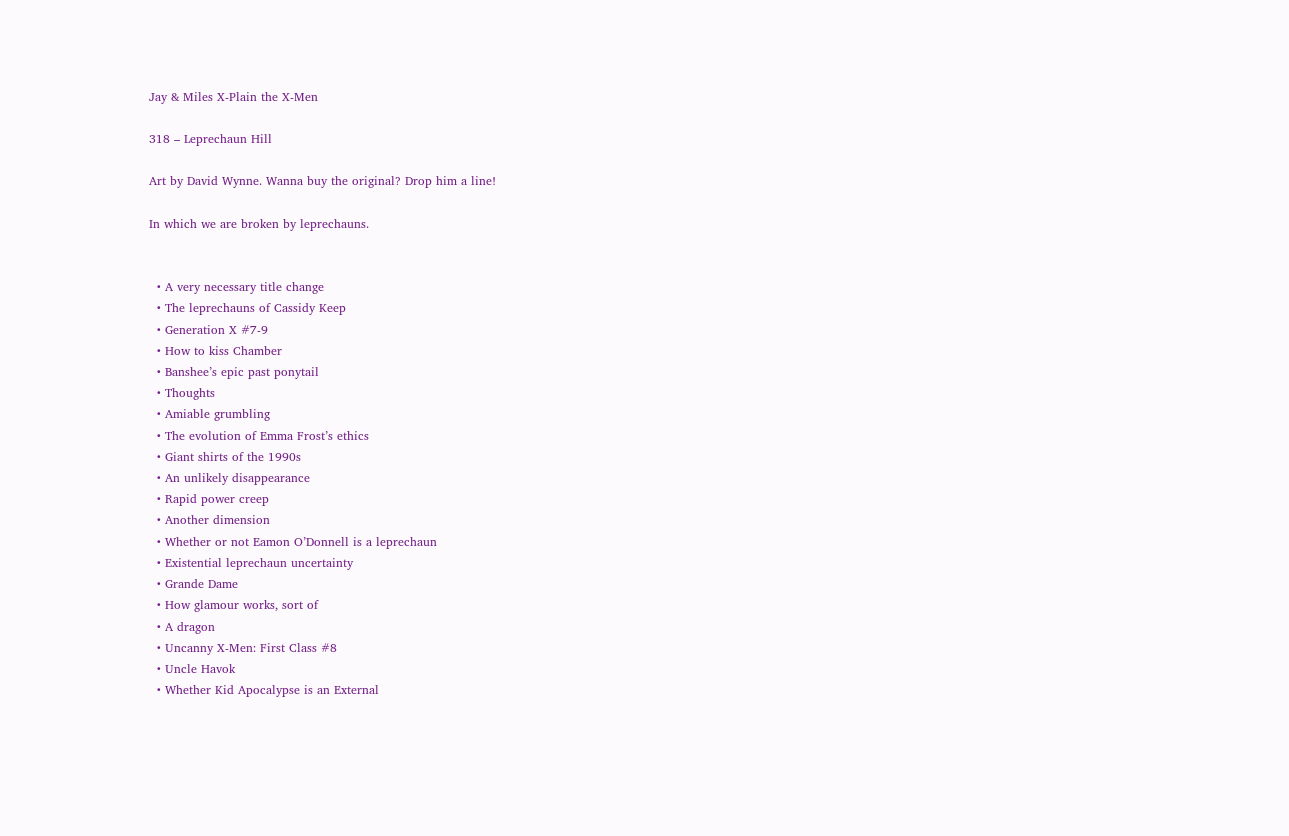Jay & Miles X-Plain the X-Men

318 – Leprechaun Hill

Art by David Wynne. Wanna buy the original? Drop him a line!

In which we are broken by leprechauns.


  • A very necessary title change
  • The leprechauns of Cassidy Keep
  • Generation X #7-9
  • How to kiss Chamber
  • Banshee’s epic past ponytail
  • Thoughts
  • Amiable grumbling
  • The evolution of Emma Frost’s ethics
  • Giant shirts of the 1990s
  • An unlikely disappearance
  • Rapid power creep
  • Another dimension
  • Whether or not Eamon O’Donnell is a leprechaun
  • Existential leprechaun uncertainty
  • Grande Dame
  • How glamour works, sort of
  • A dragon
  • Uncanny X-Men: First Class #8
  • Uncle Havok
  • Whether Kid Apocalypse is an External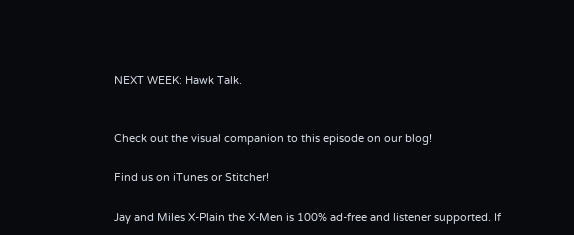NEXT WEEK: Hawk Talk.


Check out the visual companion to this episode on our blog!

Find us on iTunes or Stitcher!

Jay and Miles X-Plain the X-Men is 100% ad-free and listener supported. If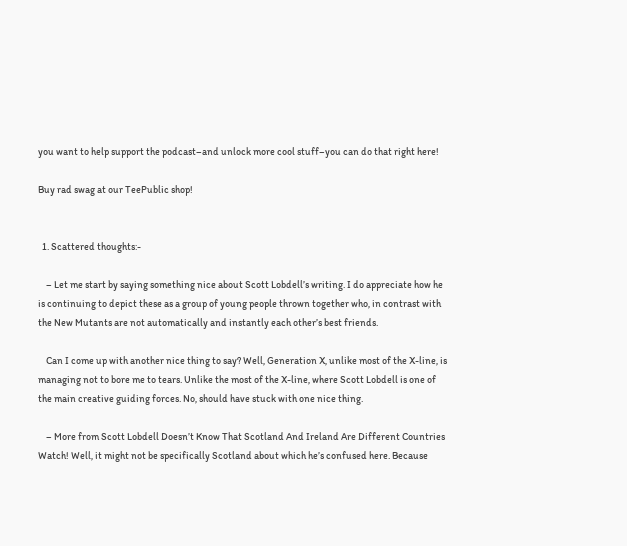you want to help support the podcast–and unlock more cool stuff–you can do that right here!

Buy rad swag at our TeePublic shop!


  1. Scattered thoughts:-

    – Let me start by saying something nice about Scott Lobdell’s writing. I do appreciate how he is continuing to depict these as a group of young people thrown together who, in contrast with the New Mutants are not automatically and instantly each other’s best friends.

    Can I come up with another nice thing to say? Well, Generation X, unlike most of the X-line, is managing not to bore me to tears. Unlike the most of the X-line, where Scott Lobdell is one of the main creative guiding forces. No, should have stuck with one nice thing.

    – More from Scott Lobdell Doesn’t Know That Scotland And Ireland Are Different Countries Watch! Well, it might not be specifically Scotland about which he’s confused here. Because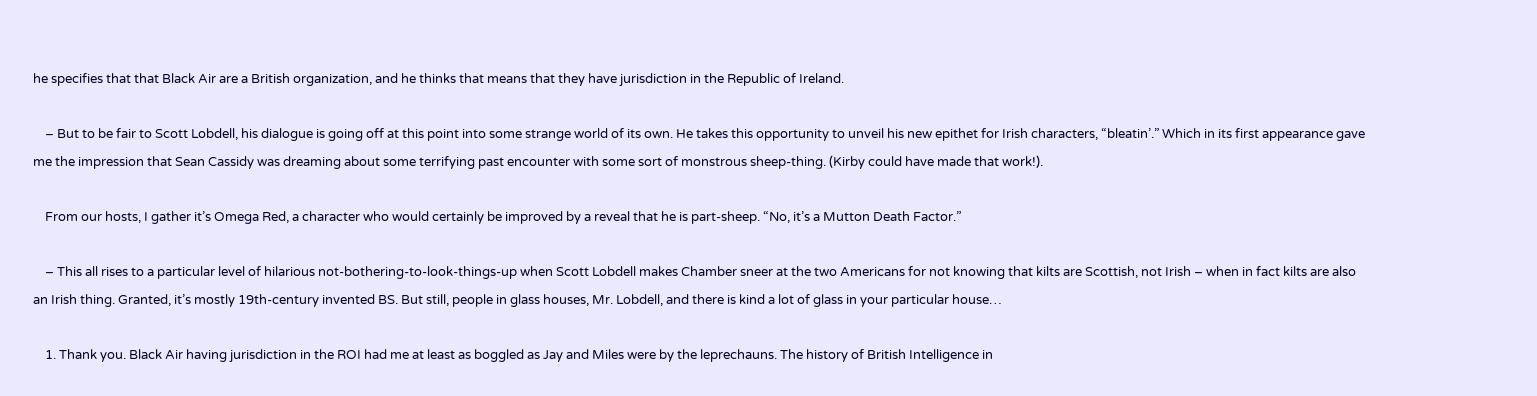he specifies that that Black Air are a British organization, and he thinks that means that they have jurisdiction in the Republic of Ireland.

    – But to be fair to Scott Lobdell, his dialogue is going off at this point into some strange world of its own. He takes this opportunity to unveil his new epithet for Irish characters, “bleatin’.” Which in its first appearance gave me the impression that Sean Cassidy was dreaming about some terrifying past encounter with some sort of monstrous sheep-thing. (Kirby could have made that work!).

    From our hosts, I gather it’s Omega Red, a character who would certainly be improved by a reveal that he is part-sheep. “No, it’s a Mutton Death Factor.”

    – This all rises to a particular level of hilarious not-bothering-to-look-things-up when Scott Lobdell makes Chamber sneer at the two Americans for not knowing that kilts are Scottish, not Irish – when in fact kilts are also an Irish thing. Granted, it’s mostly 19th-century invented BS. But still, people in glass houses, Mr. Lobdell, and there is kind a lot of glass in your particular house…

    1. Thank you. Black Air having jurisdiction in the ROI had me at least as boggled as Jay and Miles were by the leprechauns. The history of British Intelligence in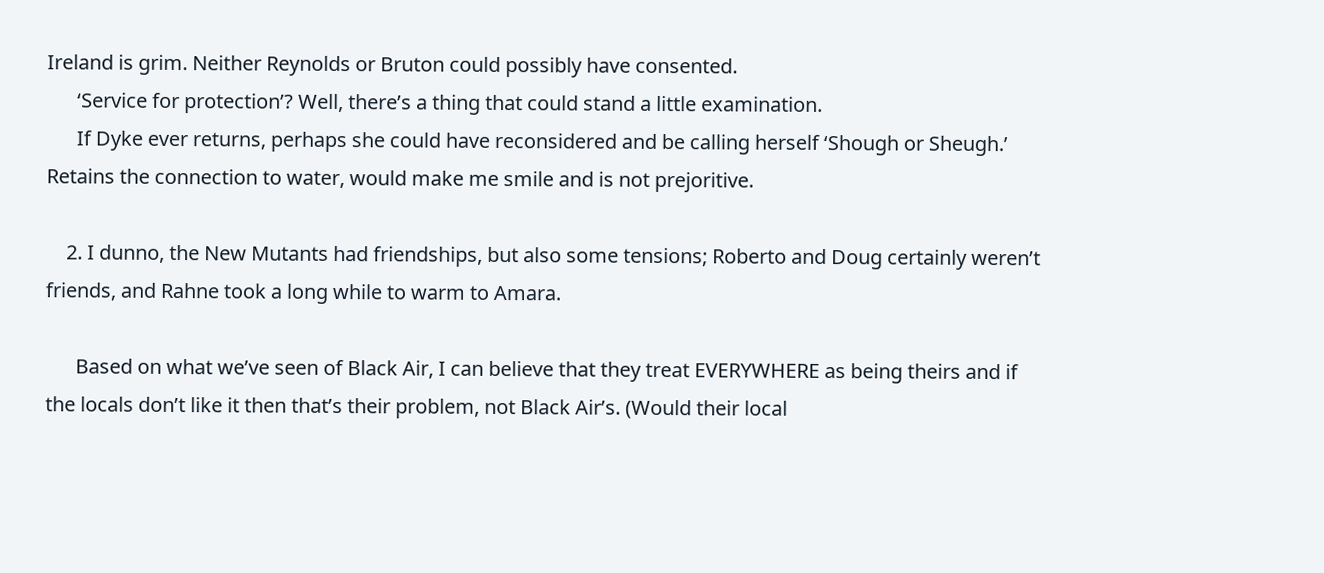Ireland is grim. Neither Reynolds or Bruton could possibly have consented.
      ‘Service for protection’? Well, there’s a thing that could stand a little examination.
      If Dyke ever returns, perhaps she could have reconsidered and be calling herself ‘Shough or Sheugh.’ Retains the connection to water, would make me smile and is not prejoritive.

    2. I dunno, the New Mutants had friendships, but also some tensions; Roberto and Doug certainly weren’t friends, and Rahne took a long while to warm to Amara.

      Based on what we’ve seen of Black Air, I can believe that they treat EVERYWHERE as being theirs and if the locals don’t like it then that’s their problem, not Black Air’s. (Would their local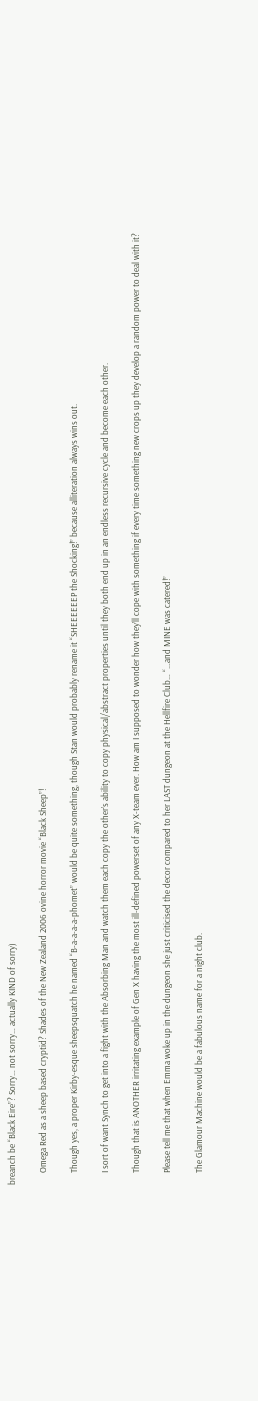breanch be “Black Eire”? Sorry… not sorry… actually KIND of sorry)

      Omega Red as a sheep based cryptid? Shades of the New Zealand 2006 ovine horror movie “Black Sheep”!

      Though yes, a proper Kirby-esque sheepsquatch he named “B-a-a-a-a-phomet” would be quite something, though Stan would probably rename it “SHEEEEEEP the Shocking!” because alliteration always wins out.

      I sort of want Synch to get into a fight with the Absorbing Man and watch them each copy the other’s ability to copy physical/abstract properties until they both end up in an endless recursive cycle and become each other.

      Though that is ANOTHER irritating example of Gen X having the most ill-defined powerset of any X-team ever. How am I supposed to wonder how they’ll cope with something if every time something new crops up they develop a random power to deal with it?

      Please tell me that when Emma woke up in the dungeon she just criticised the decor compared to her LAST dungeon at the Hellfire Club… “…and MINE was catered!”

      The Glamour Machine would be a fabulous name for a night club.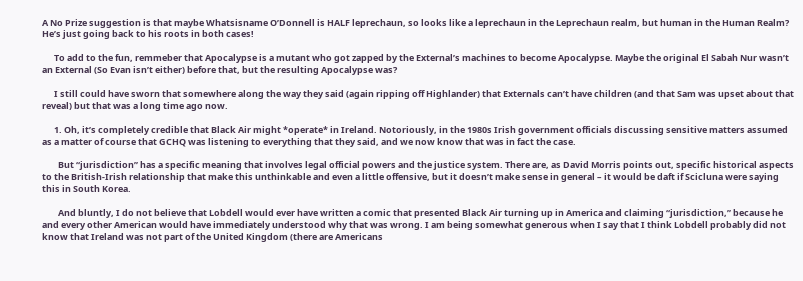A No Prize suggestion is that maybe Whatsisname O’Donnell is HALF leprechaun, so looks like a leprechaun in the Leprechaun realm, but human in the Human Realm? He’s just going back to his roots in both cases!

      To add to the fun, remmeber that Apocalypse is a mutant who got zapped by the External’s machines to become Apocalypse. Maybe the original El Sabah Nur wasn’t an External (So Evan isn’t either) before that, but the resulting Apocalypse was?

      I still could have sworn that somewhere along the way they said (again ripping off Highlander) that Externals can’t have children (and that Sam was upset about that reveal) but that was a long time ago now.

      1. Oh, it’s completely credible that Black Air might *operate* in Ireland. Notoriously, in the 1980s Irish government officials discussing sensitive matters assumed as a matter of course that GCHQ was listening to everything that they said, and we now know that was in fact the case.

        But “jurisdiction” has a specific meaning that involves legal official powers and the justice system. There are, as David Morris points out, specific historical aspects to the British-Irish relationship that make this unthinkable and even a little offensive, but it doesn’t make sense in general – it would be daft if Scicluna were saying this in South Korea.

        And bluntly, I do not believe that Lobdell would ever have written a comic that presented Black Air turning up in America and claiming “jurisdiction,” because he and every other American would have immediately understood why that was wrong. I am being somewhat generous when I say that I think Lobdell probably did not know that Ireland was not part of the United Kingdom (there are Americans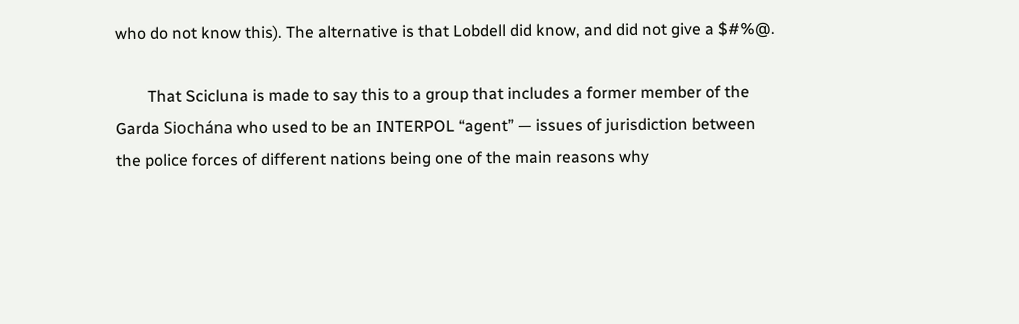who do not know this). The alternative is that Lobdell did know, and did not give a $#%@.

        That Scicluna is made to say this to a group that includes a former member of the Garda Siochána who used to be an INTERPOL “agent” — issues of jurisdiction between the police forces of different nations being one of the main reasons why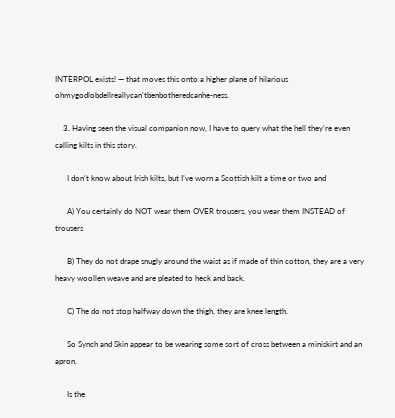INTERPOL exists! — that moves this onto a higher plane of hilarious ohmygodlobdellreallycan’tbenbotheredcanhe-ness.

    3. Having seen the visual companion now, I have to query what the hell they’re even calling kilts in this story.

      I don’t know about Irish kilts, but I’ve worn a Scottish kilt a time or two and

      A) You certainly do NOT wear them OVER trousers, you wear them INSTEAD of trousers

      B) They do not drape snugly around the waist as if made of thin cotton, they are a very heavy woollen weave and are pleated to heck and back.

      C) The do not stop halfway down the thigh, they are knee length.

      So Synch and Skin appear to be wearing some sort of cross between a miniskirt and an apron.

      Is the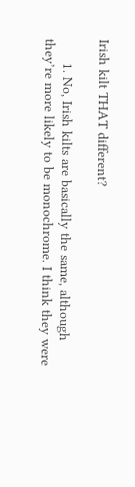Irish kilt THAT different?

      1. No, Irish kilts are basically the same, although they’re more likely to be monochrome. I think they were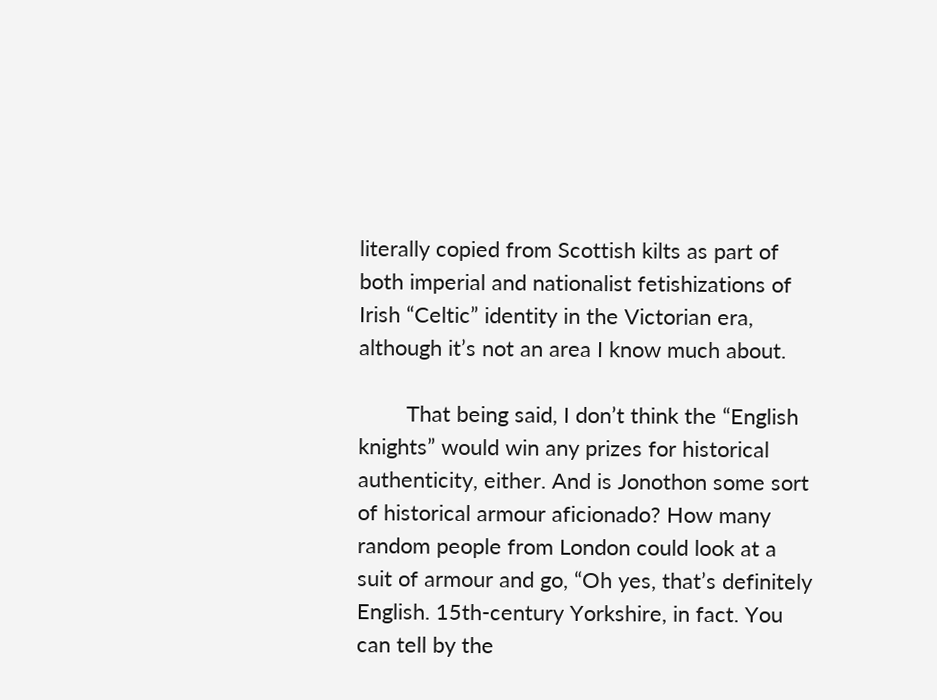literally copied from Scottish kilts as part of both imperial and nationalist fetishizations of Irish “Celtic” identity in the Victorian era, although it’s not an area I know much about.

        That being said, I don’t think the “English knights” would win any prizes for historical authenticity, either. And is Jonothon some sort of historical armour aficionado? How many random people from London could look at a suit of armour and go, “Oh yes, that’s definitely English. 15th-century Yorkshire, in fact. You can tell by the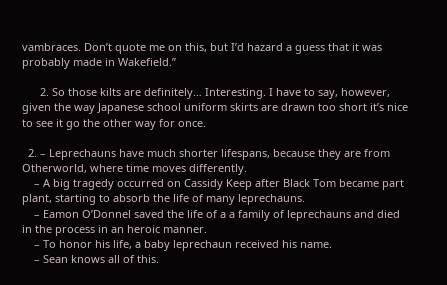vambraces. Don’t quote me on this, but I’d hazard a guess that it was probably made in Wakefield.”

      2. So those kilts are definitely… Interesting. I have to say, however, given the way Japanese school uniform skirts are drawn too short it’s nice to see it go the other way for once.

  2. – Leprechauns have much shorter lifespans, because they are from Otherworld, where time moves differently.
    – A big tragedy occurred on Cassidy Keep after Black Tom became part plant, starting to absorb the life of many leprechauns.
    – Eamon O’Donnel saved the life of a a family of leprechauns and died in the process in an heroic manner.
    – To honor his life, a baby leprechaun received his name.
    – Sean knows all of this.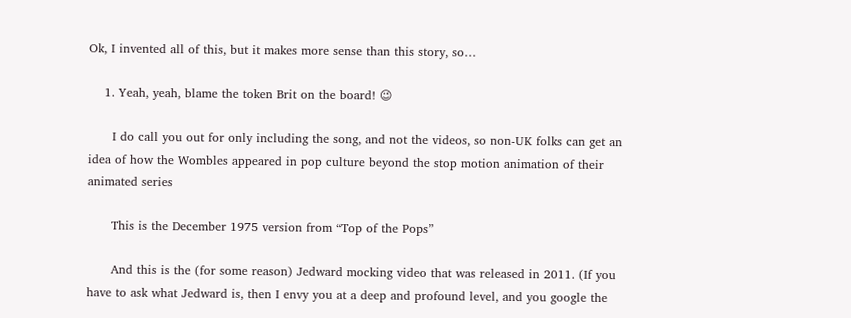Ok, I invented all of this, but it makes more sense than this story, so…

    1. Yeah, yeah, blame the token Brit on the board! 😉

      I do call you out for only including the song, and not the videos, so non-UK folks can get an idea of how the Wombles appeared in pop culture beyond the stop motion animation of their animated series

      This is the December 1975 version from “Top of the Pops”

      And this is the (for some reason) Jedward mocking video that was released in 2011. (If you have to ask what Jedward is, then I envy you at a deep and profound level, and you google the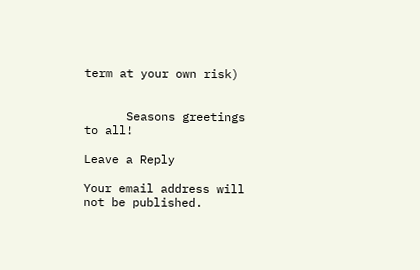term at your own risk)


      Seasons greetings to all!

Leave a Reply

Your email address will not be published.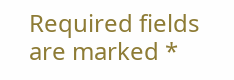Required fields are marked *